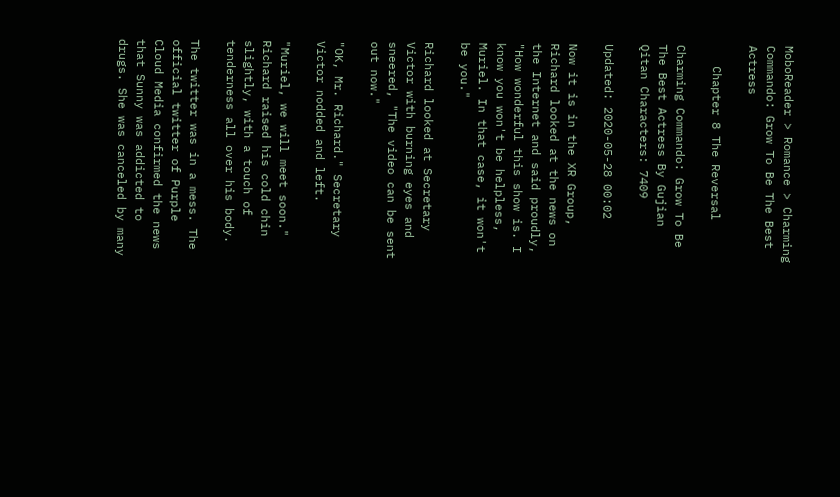MoboReader > Romance > Charming Commando: Grow To Be The Best Actress

   Chapter 8 The Reversal

Charming Commando: Grow To Be The Best Actress By Gujian Qitan Characters: 7409

Updated: 2020-05-28 00:02

Now it is in the XR Group, Richard looked at the news on the Internet and said proudly, "How wonderful this show is. I know you won't be helpless, Muriel. In that case, it won't be you."

Richard looked at Secretary Victor with burning eyes and sneered, "The video can be sent out now."

"OK, Mr. Richard." Secretary Victor nodded and left.

"Muriel, we will meet soon." Richard raised his cold chin slightly, with a touch of tenderness all over his body.

The twitter was in a mess. The official twitter of Purple Cloud Media confirmed the news that Sunny was addicted to drugs. She was canceled by many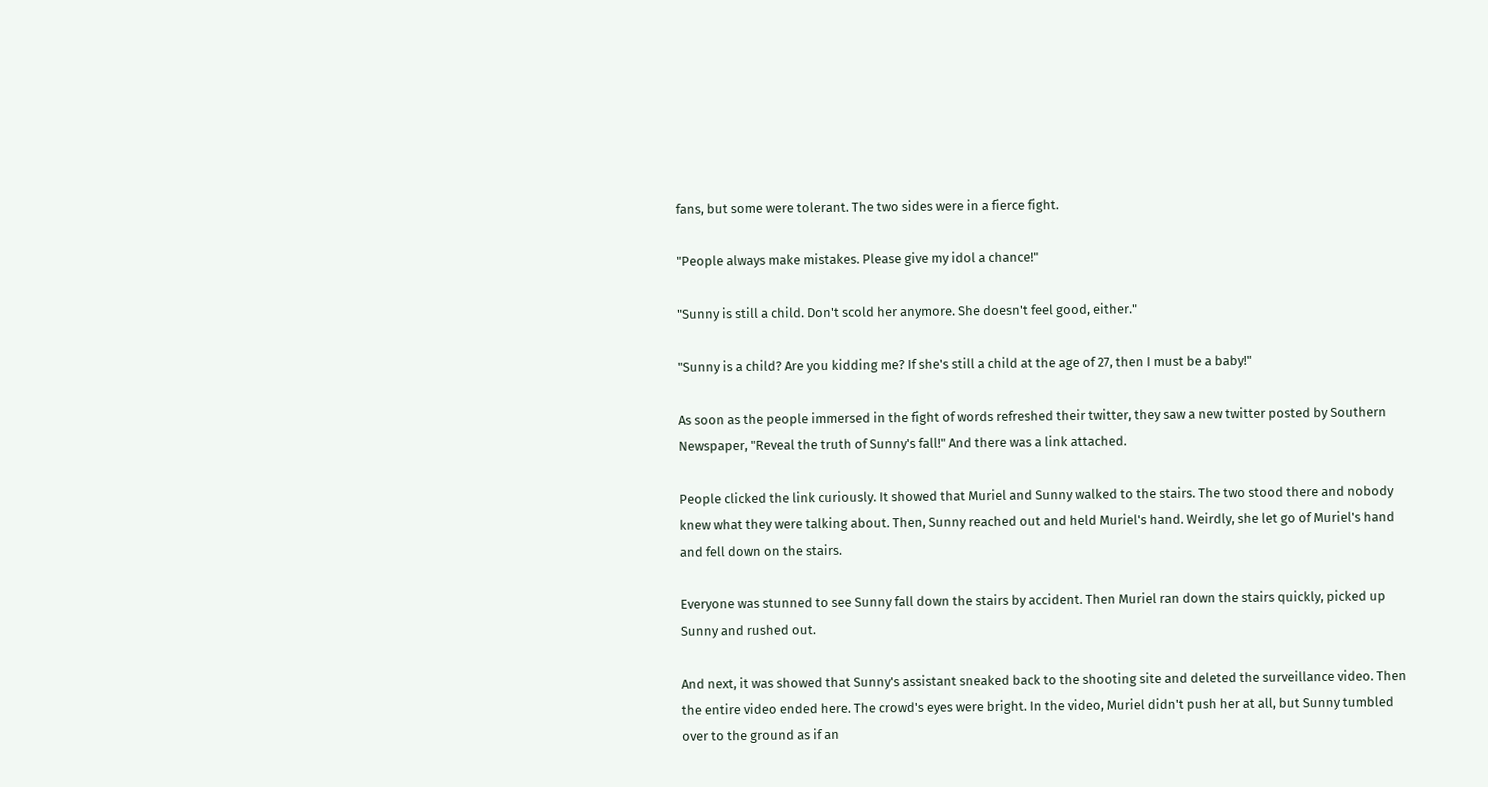fans, but some were tolerant. The two sides were in a fierce fight.

"People always make mistakes. Please give my idol a chance!"

"Sunny is still a child. Don't scold her anymore. She doesn't feel good, either."

"Sunny is a child? Are you kidding me? If she's still a child at the age of 27, then I must be a baby!"

As soon as the people immersed in the fight of words refreshed their twitter, they saw a new twitter posted by Southern Newspaper, "Reveal the truth of Sunny's fall!" And there was a link attached.

People clicked the link curiously. It showed that Muriel and Sunny walked to the stairs. The two stood there and nobody knew what they were talking about. Then, Sunny reached out and held Muriel's hand. Weirdly, she let go of Muriel's hand and fell down on the stairs.

Everyone was stunned to see Sunny fall down the stairs by accident. Then Muriel ran down the stairs quickly, picked up Sunny and rushed out.

And next, it was showed that Sunny's assistant sneaked back to the shooting site and deleted the surveillance video. Then the entire video ended here. The crowd's eyes were bright. In the video, Muriel didn't push her at all, but Sunny tumbled over to the ground as if an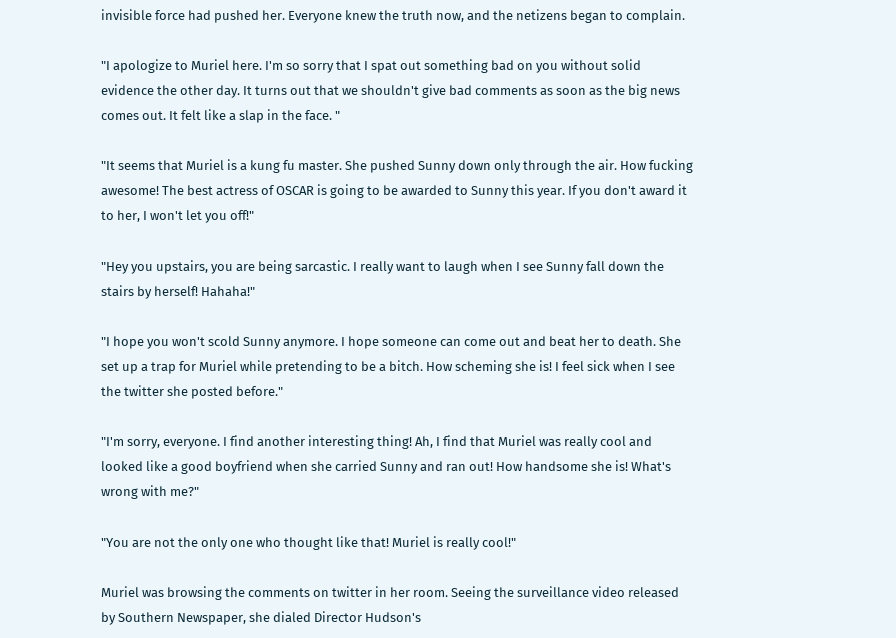invisible force had pushed her. Everyone knew the truth now, and the netizens began to complain.

"I apologize to Muriel here. I'm so sorry that I spat out something bad on you without solid evidence the other day. It turns out that we shouldn't give bad comments as soon as the big news comes out. It felt like a slap in the face. "

"It seems that Muriel is a kung fu master. She pushed Sunny down only through the air. How fucking awesome! The best actress of OSCAR is going to be awarded to Sunny this year. If you don't award it to her, I won't let you off!"

"Hey you upstairs, you are being sarcastic. I really want to laugh when I see Sunny fall down the stairs by herself! Hahaha!"

"I hope you won't scold Sunny anymore. I hope someone can come out and beat her to death. She set up a trap for Muriel while pretending to be a bitch. How scheming she is! I feel sick when I see the twitter she posted before."

"I'm sorry, everyone. I find another interesting thing! Ah, I find that Muriel was really cool and looked like a good boyfriend when she carried Sunny and ran out! How handsome she is! What's wrong with me?"

"You are not the only one who thought like that! Muriel is really cool!"

Muriel was browsing the comments on twitter in her room. Seeing the surveillance video released by Southern Newspaper, she dialed Director Hudson's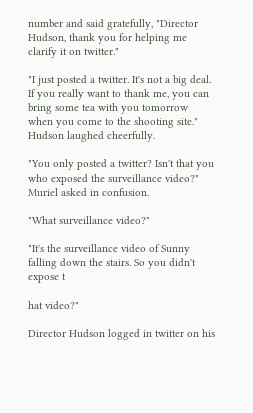number and said gratefully, "Director Hudson, thank you for helping me clarify it on twitter."

"I just posted a twitter. It's not a big deal. If you really want to thank me, you can bring some tea with you tomorrow when you come to the shooting site." Hudson laughed cheerfully.

"You only posted a twitter? Isn't that you who exposed the surveillance video?" Muriel asked in confusion.

"What surveillance video?"

"It's the surveillance video of Sunny falling down the stairs. So you didn't expose t

hat video?"

Director Hudson logged in twitter on his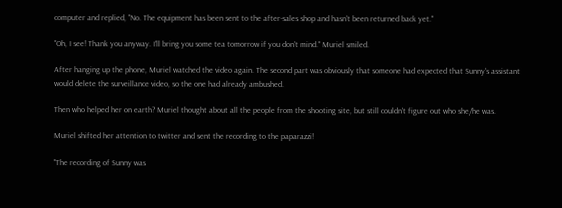computer and replied, "No. The equipment has been sent to the after-sales shop and hasn't been returned back yet."

"Oh, I see! Thank you anyway. I'll bring you some tea tomorrow if you don't mind." Muriel smiled.

After hanging up the phone, Muriel watched the video again. The second part was obviously that someone had expected that Sunny's assistant would delete the surveillance video, so the one had already ambushed.

Then who helped her on earth? Muriel thought about all the people from the shooting site, but still couldn't figure out who she/he was.

Muriel shifted her attention to twitter and sent the recording to the paparazzi!

"The recording of Sunny was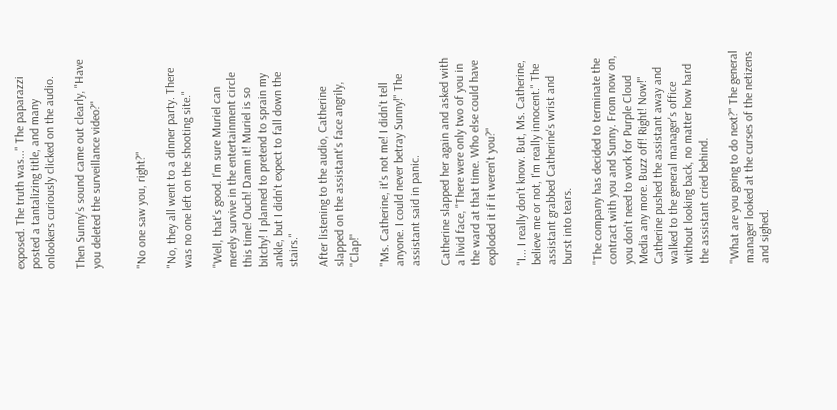exposed. The truth was..." The paparazzi posted a tantalizing title, and many onlookers curiously clicked on the audio.

Then Sunny's sound came out clearly, "Have you deleted the surveillance video?"


"No one saw you, right?"

"No, they all went to a dinner party. There was no one left on the shooting site."

"Well, that's good. I'm sure Muriel can merely survive in the entertainment circle this time! Ouch! Damn it! Muriel is so bitchy! I planned to pretend to sprain my ankle, but I didn't expect to fall down the stairs."

After listening to the audio, Catherine slapped on the assistant's face angrily, "Clap!"

"Ms. Catherine, it's not me! I didn't tell anyone. I could never betray Sunny!" The assistant said in panic.

Catherine slapped her again and asked with a livid face, "There were only two of you in the ward at that time. Who else could have exploded it if it weren't you?"

"I... I really don't know. But, Ms. Catherine, believe me or not, I'm really innocent." The assistant grabbed Catherine's wrist and burst into tears.

"The company has decided to terminate the contract with you and Sunny. From now on, you don't need to work for Purple Cloud Media any more. Buzz off! Right! Now!" Catherine pushed the assistant away and walked to the general manager's office without looking back, no matter how hard the assistant cried behind.

"What are you going to do next?" The general manager looked at the curses of the netizens and sighed.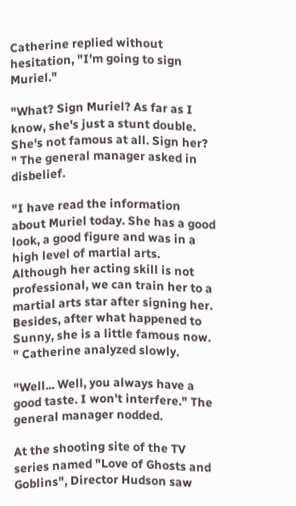Catherine replied without hesitation, "I'm going to sign Muriel."

"What? Sign Muriel? As far as I know, she's just a stunt double. She's not famous at all. Sign her? " The general manager asked in disbelief.

"I have read the information about Muriel today. She has a good look, a good figure and was in a high level of martial arts. Although her acting skill is not professional, we can train her to a martial arts star after signing her. Besides, after what happened to Sunny, she is a little famous now. " Catherine analyzed slowly.

"Well... Well, you always have a good taste. I won't interfere." The general manager nodded.

At the shooting site of the TV series named "Love of Ghosts and Goblins", Director Hudson saw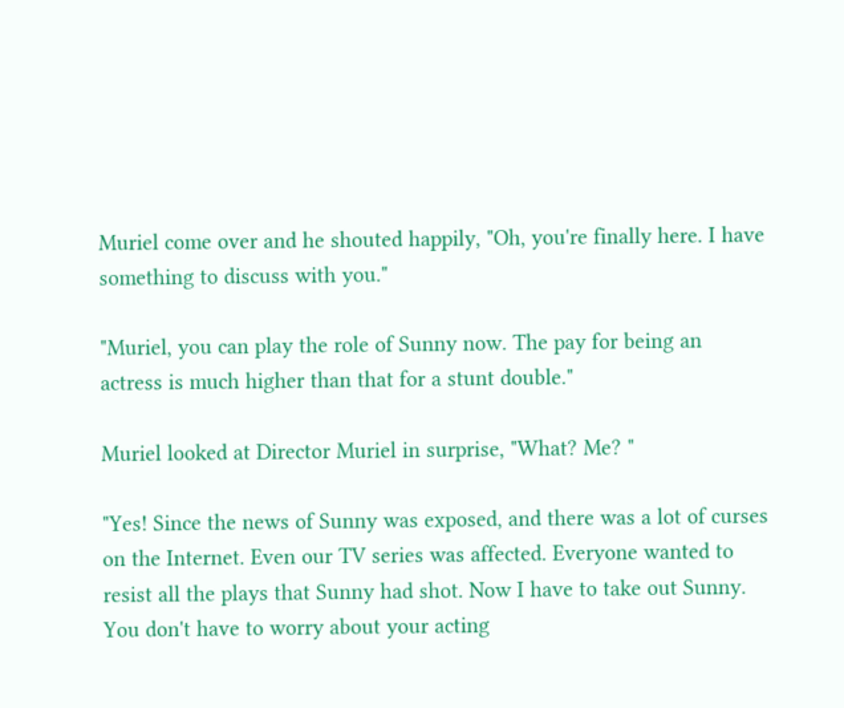Muriel come over and he shouted happily, "Oh, you're finally here. I have something to discuss with you."

"Muriel, you can play the role of Sunny now. The pay for being an actress is much higher than that for a stunt double."

Muriel looked at Director Muriel in surprise, "What? Me? "

"Yes! Since the news of Sunny was exposed, and there was a lot of curses on the Internet. Even our TV series was affected. Everyone wanted to resist all the plays that Sunny had shot. Now I have to take out Sunny. You don't have to worry about your acting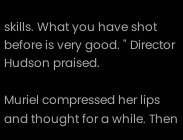skills. What you have shot before is very good. " Director Hudson praised.

Muriel compressed her lips and thought for a while. Then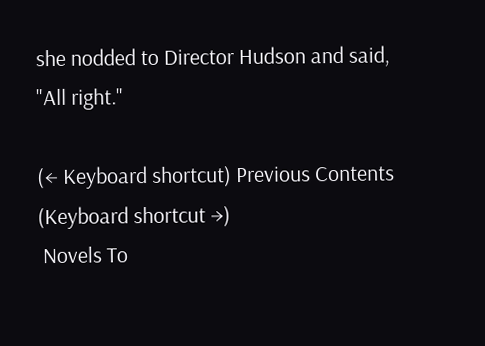she nodded to Director Hudson and said, "All right."

(← Keyboard shortcut) Previous Contents (Keyboard shortcut →)
 Novels To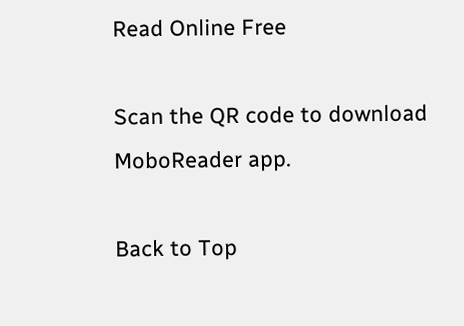Read Online Free

Scan the QR code to download MoboReader app.

Back to Top